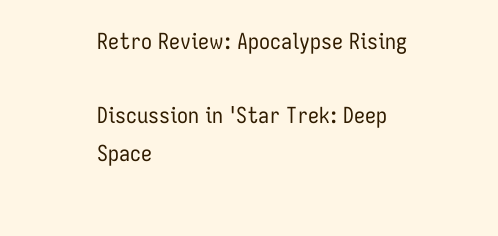Retro Review: Apocalypse Rising

Discussion in 'Star Trek: Deep Space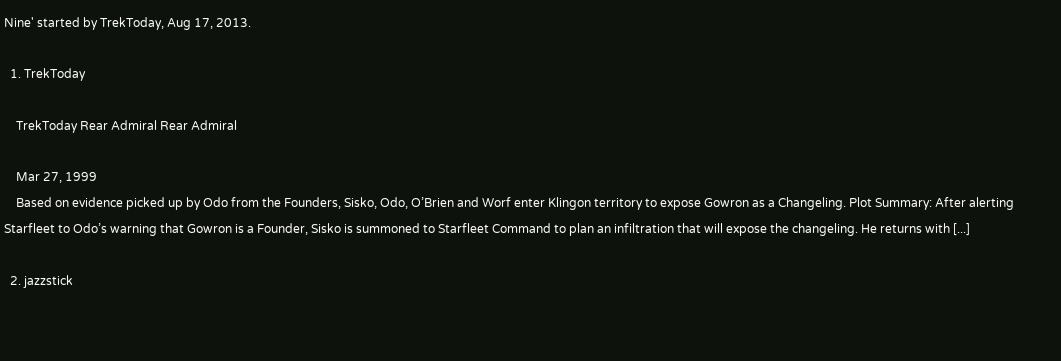Nine' started by TrekToday, Aug 17, 2013.

  1. TrekToday

    TrekToday Rear Admiral Rear Admiral

    Mar 27, 1999
    Based on evidence picked up by Odo from the Founders, Sisko, Odo, O’Brien and Worf enter Klingon territory to expose Gowron as a Changeling. Plot Summary: After alerting Starfleet to Odo’s warning that Gowron is a Founder, Sisko is summoned to Starfleet Command to plan an infiltration that will expose the changeling. He returns with [...]

  2. jazzstick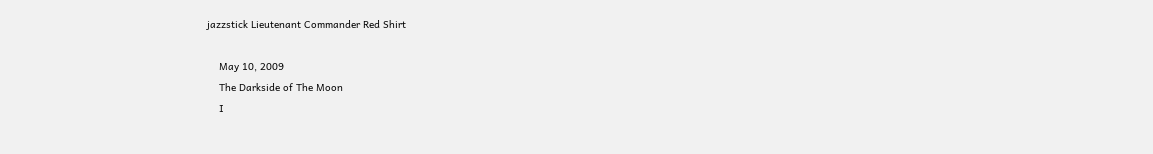jazzstick Lieutenant Commander Red Shirt

    May 10, 2009
    The Darkside of The Moon
    I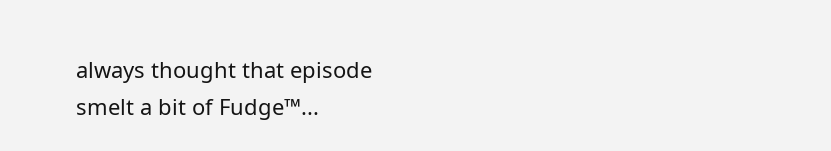always thought that episode smelt a bit of Fudge™...